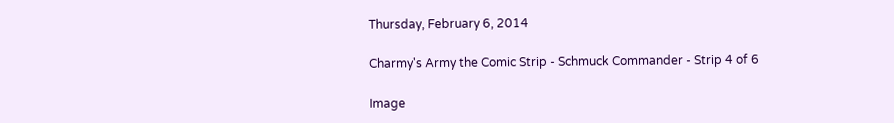Thursday, February 6, 2014

Charmy's Army the Comic Strip - Schmuck Commander - Strip 4 of 6

Image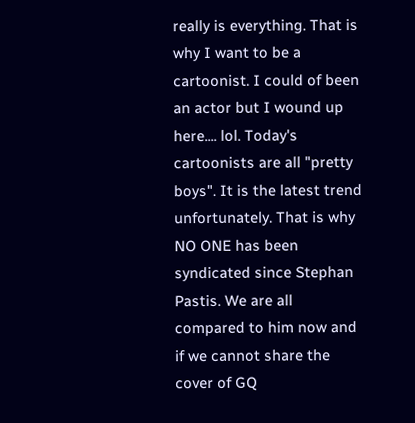really is everything. That is why I want to be a cartoonist. I could of been an actor but I wound up here.... lol. Today's cartoonists are all "pretty boys". It is the latest trend unfortunately. That is why NO ONE has been syndicated since Stephan Pastis. We are all compared to him now and if we cannot share the cover of GQ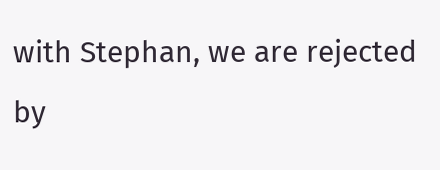with Stephan, we are rejected by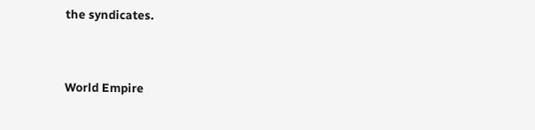the syndicates.


World Empire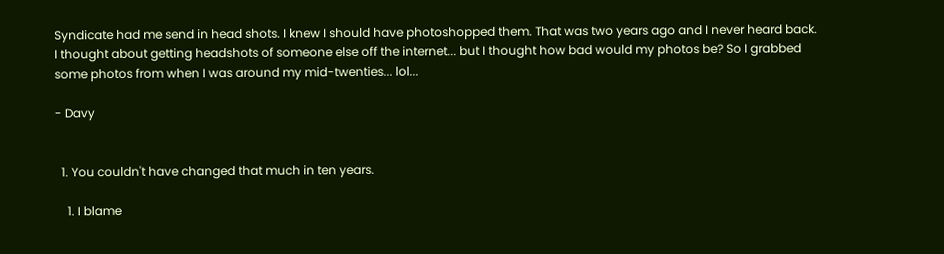Syndicate had me send in head shots. I knew I should have photoshopped them. That was two years ago and I never heard back. I thought about getting headshots of someone else off the internet... but I thought how bad would my photos be? So I grabbed some photos from when I was around my mid-twenties... lol...

- Davy


  1. You couldn't have changed that much in ten years.

    1. I blame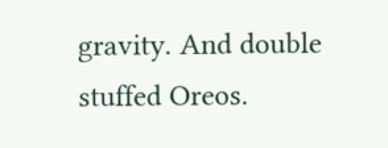gravity. And double stuffed Oreos.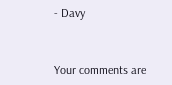- Davy


Your comments are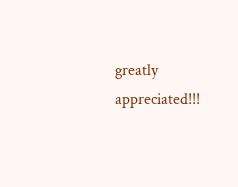greatly appreciated!!!